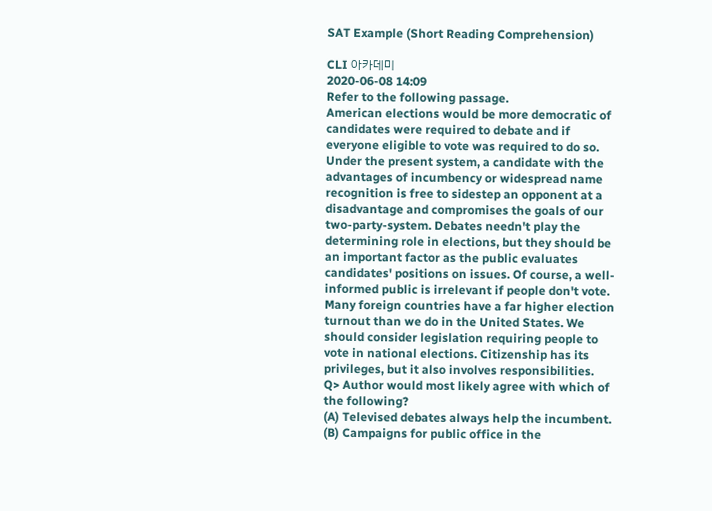SAT Example (Short Reading Comprehension)

CLI 아카데미
2020-06-08 14:09
Refer to the following passage.
American elections would be more democratic of candidates were required to debate and if everyone eligible to vote was required to do so. Under the present system, a candidate with the advantages of incumbency or widespread name recognition is free to sidestep an opponent at a disadvantage and compromises the goals of our two-party-system. Debates needn't play the determining role in elections, but they should be an important factor as the public evaluates candidates' positions on issues. Of course, a well-informed public is irrelevant if people don't vote. Many foreign countries have a far higher election turnout than we do in the United States. We should consider legislation requiring people to vote in national elections. Citizenship has its privileges, but it also involves responsibilities.
Q> Author would most likely agree with which of the following?
(A) Televised debates always help the incumbent.
(B) Campaigns for public office in the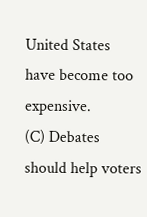United States have become too expensive.
(C) Debates should help voters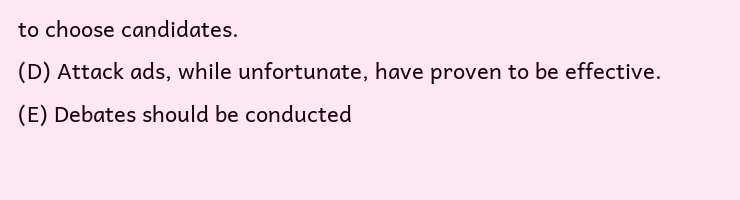to choose candidates.
(D) Attack ads, while unfortunate, have proven to be effective.
(E) Debates should be conducted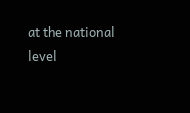at the national level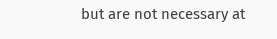but are not necessary at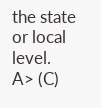the state or local level.
A> (C)